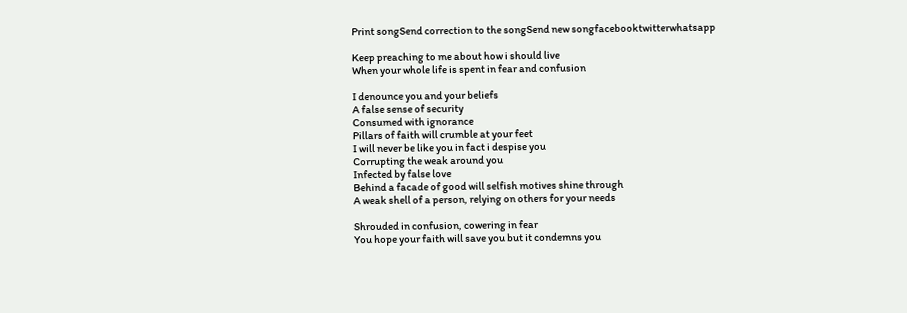Print songSend correction to the songSend new songfacebooktwitterwhatsapp

Keep preaching to me about how i should live
When your whole life is spent in fear and confusion

I denounce you and your beliefs
A false sense of security
Consumed with ignorance
Pillars of faith will crumble at your feet
I will never be like you in fact i despise you
Corrupting the weak around you
Infected by false love
Behind a facade of good will selfish motives shine through
A weak shell of a person, relying on others for your needs

Shrouded in confusion, cowering in fear
You hope your faith will save you but it condemns you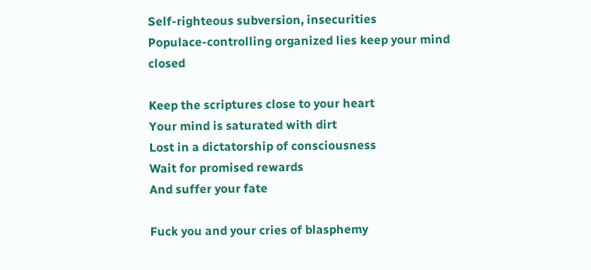Self-righteous subversion, insecurities
Populace-controlling organized lies keep your mind closed

Keep the scriptures close to your heart
Your mind is saturated with dirt
Lost in a dictatorship of consciousness
Wait for promised rewards
And suffer your fate

Fuck you and your cries of blasphemy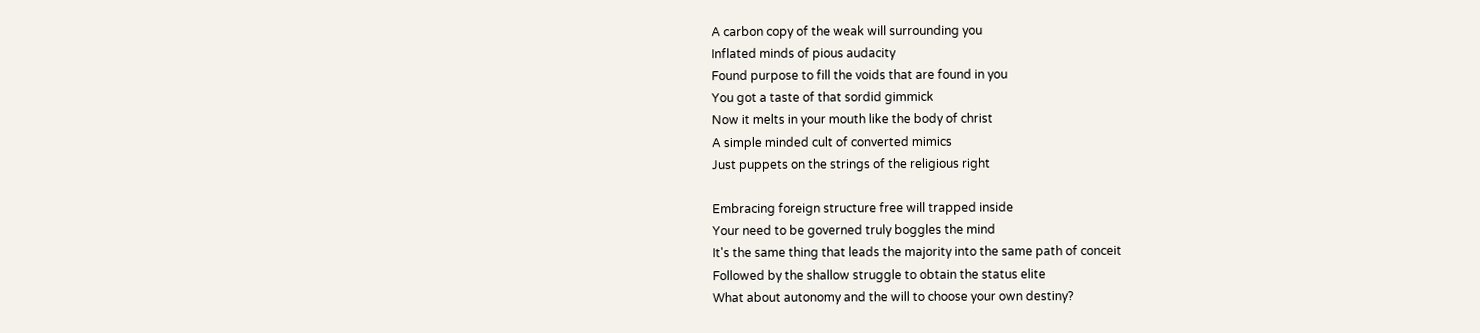A carbon copy of the weak will surrounding you
Inflated minds of pious audacity
Found purpose to fill the voids that are found in you
You got a taste of that sordid gimmick
Now it melts in your mouth like the body of christ
A simple minded cult of converted mimics
Just puppets on the strings of the religious right

Embracing foreign structure free will trapped inside
Your need to be governed truly boggles the mind
It's the same thing that leads the majority into the same path of conceit
Followed by the shallow struggle to obtain the status elite
What about autonomy and the will to choose your own destiny?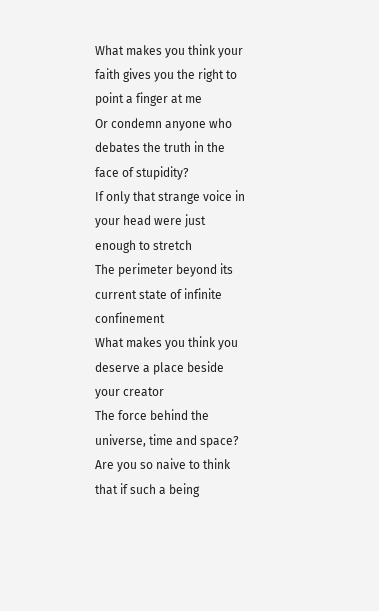What makes you think your faith gives you the right to point a finger at me
Or condemn anyone who debates the truth in the face of stupidity?
If only that strange voice in your head were just enough to stretch
The perimeter beyond its current state of infinite confinement
What makes you think you deserve a place beside your creator
The force behind the universe, time and space?
Are you so naive to think that if such a being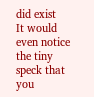did exist
It would even notice the tiny speck that you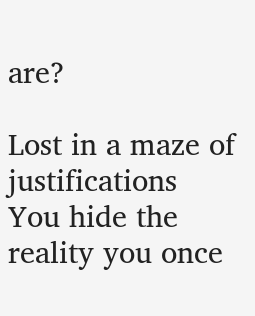are?

Lost in a maze of justifications
You hide the reality you once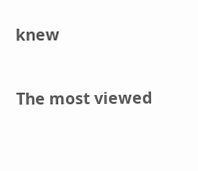knew

The most viewed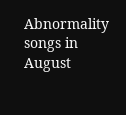Abnormality songs in August